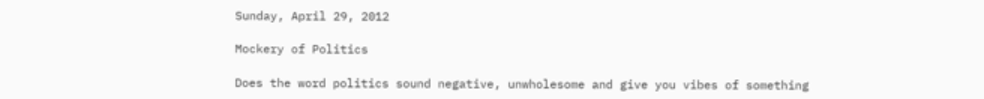Sunday, April 29, 2012

Mockery of Politics

Does the word politics sound negative, unwholesome and give you vibes of something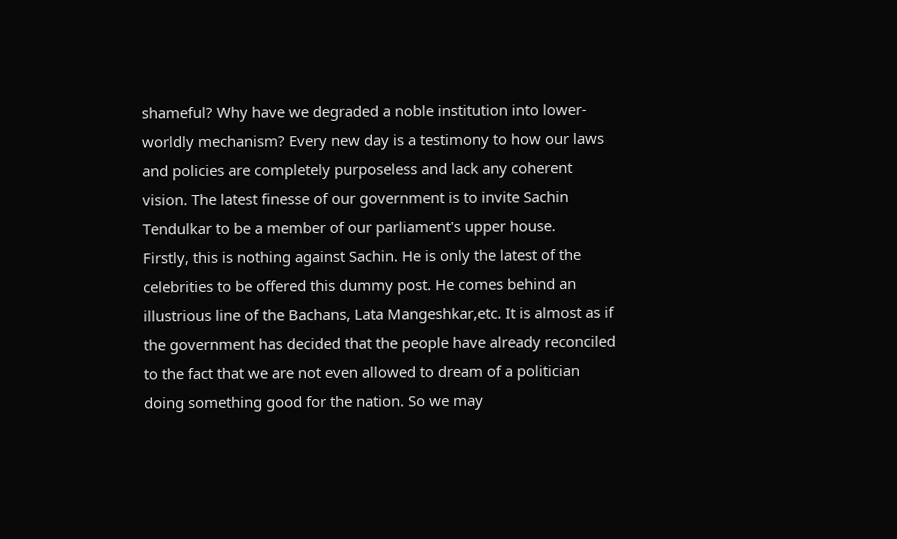shameful? Why have we degraded a noble institution into lower-worldly mechanism? Every new day is a testimony to how our laws and policies are completely purposeless and lack any coherent vision. The latest finesse of our government is to invite Sachin Tendulkar to be a member of our parliament's upper house.
Firstly, this is nothing against Sachin. He is only the latest of the celebrities to be offered this dummy post. He comes behind an illustrious line of the Bachans, Lata Mangeshkar,etc. It is almost as if the government has decided that the people have already reconciled to the fact that we are not even allowed to dream of a politician doing something good for the nation. So we may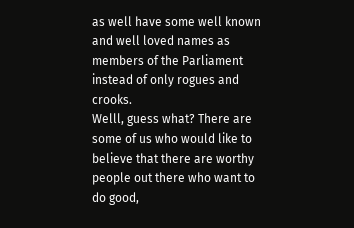as well have some well known and well loved names as members of the Parliament instead of only rogues and crooks.
Welll, guess what? There are some of us who would like to believe that there are worthy people out there who want to do good,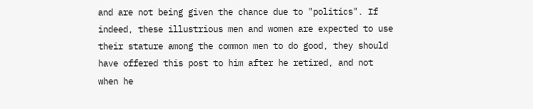and are not being given the chance due to "politics". If indeed, these illustrious men and women are expected to use their stature among the common men to do good, they should have offered this post to him after he retired, and not when he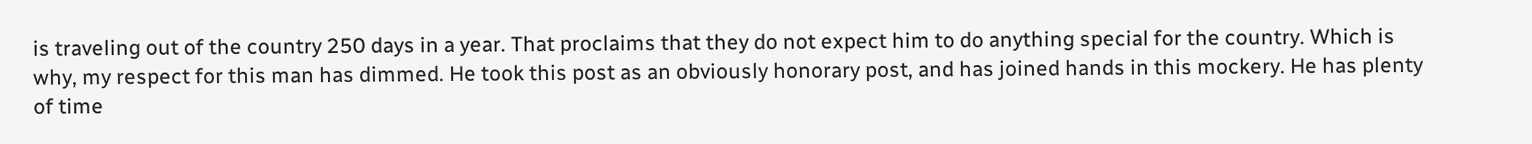is traveling out of the country 250 days in a year. That proclaims that they do not expect him to do anything special for the country. Which is why, my respect for this man has dimmed. He took this post as an obviously honorary post, and has joined hands in this mockery. He has plenty of time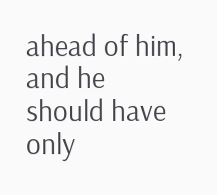ahead of him, and he should have only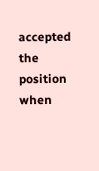accepted the position when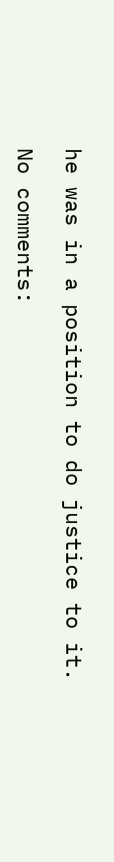he was in a position to do justice to it.

No comments: